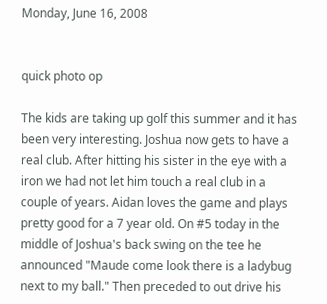Monday, June 16, 2008


quick photo op

The kids are taking up golf this summer and it has been very interesting. Joshua now gets to have a real club. After hitting his sister in the eye with a iron we had not let him touch a real club in a couple of years. Aidan loves the game and plays pretty good for a 7 year old. On #5 today in the middle of Joshua's back swing on the tee he announced "Maude come look there is a ladybug next to my ball." Then preceded to out drive his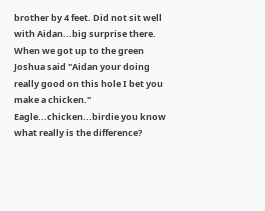brother by 4 feet. Did not sit well with Aidan...big surprise there. When we got up to the green Joshua said "Aidan your doing really good on this hole I bet you make a chicken." Eagle...chicken...birdie you know what really is the difference?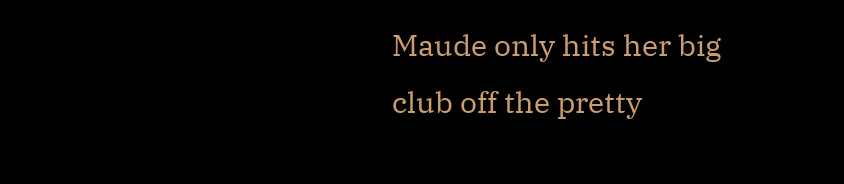Maude only hits her big club off the pretty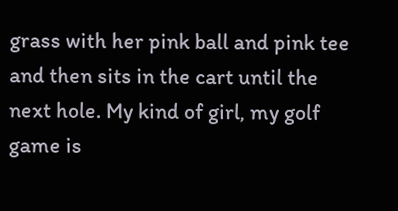grass with her pink ball and pink tee and then sits in the cart until the next hole. My kind of girl, my golf game is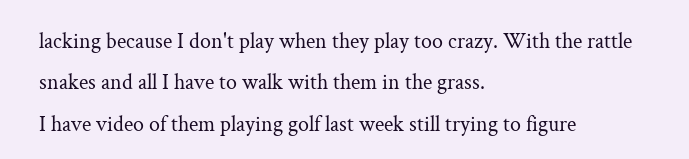lacking because I don't play when they play too crazy. With the rattle snakes and all I have to walk with them in the grass.
I have video of them playing golf last week still trying to figure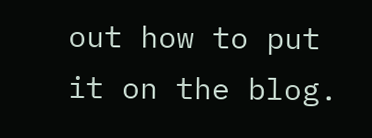out how to put it on the blog.